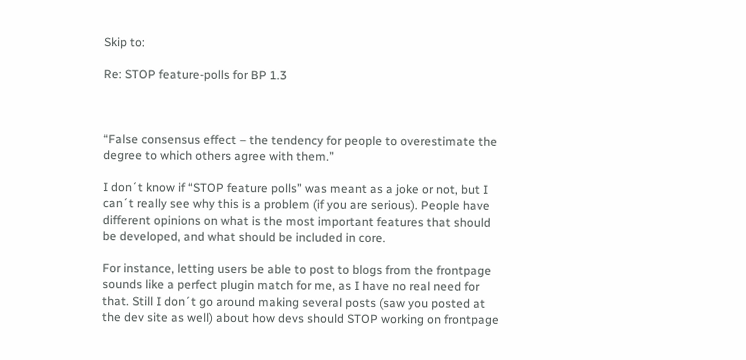Skip to:

Re: STOP feature-polls for BP 1.3



“False consensus effect – the tendency for people to overestimate the degree to which others agree with them.”

I don´t know if “STOP feature polls” was meant as a joke or not, but I can´t really see why this is a problem (if you are serious). People have different opinions on what is the most important features that should be developed, and what should be included in core.

For instance, letting users be able to post to blogs from the frontpage sounds like a perfect plugin match for me, as I have no real need for that. Still I don´t go around making several posts (saw you posted at the dev site as well) about how devs should STOP working on frontpage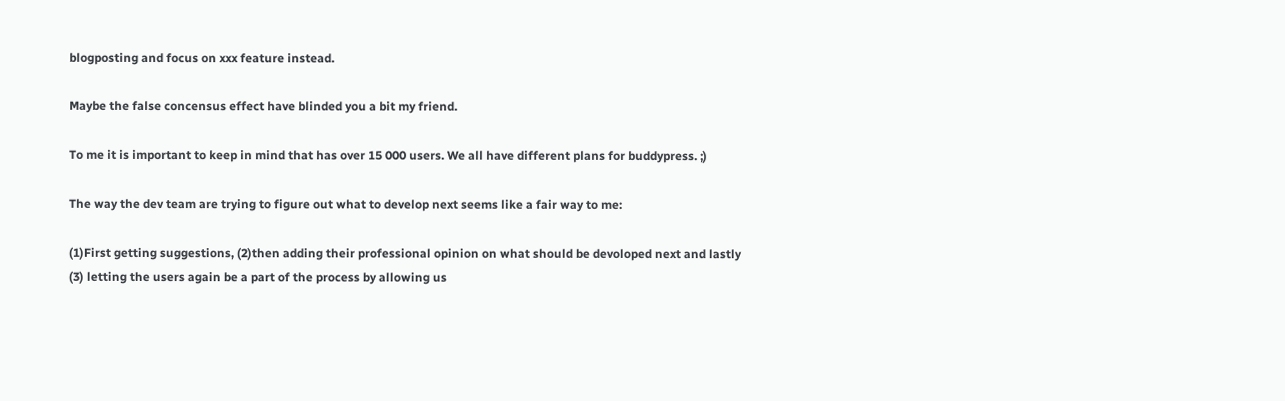blogposting and focus on xxx feature instead.

Maybe the false concensus effect have blinded you a bit my friend.

To me it is important to keep in mind that has over 15 000 users. We all have different plans for buddypress. ;)

The way the dev team are trying to figure out what to develop next seems like a fair way to me:

(1)First getting suggestions, (2)then adding their professional opinion on what should be devoloped next and lastly (3) letting the users again be a part of the process by allowing us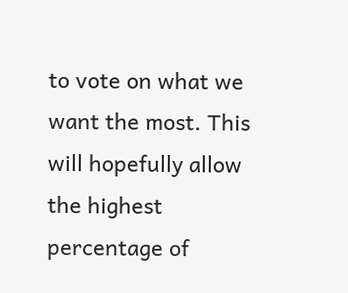to vote on what we want the most. This will hopefully allow the highest percentage of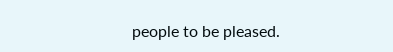people to be pleased.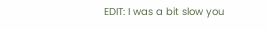EDIT: I was a bit slow you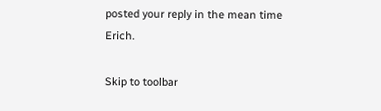posted your reply in the mean time Erich.

Skip to toolbar